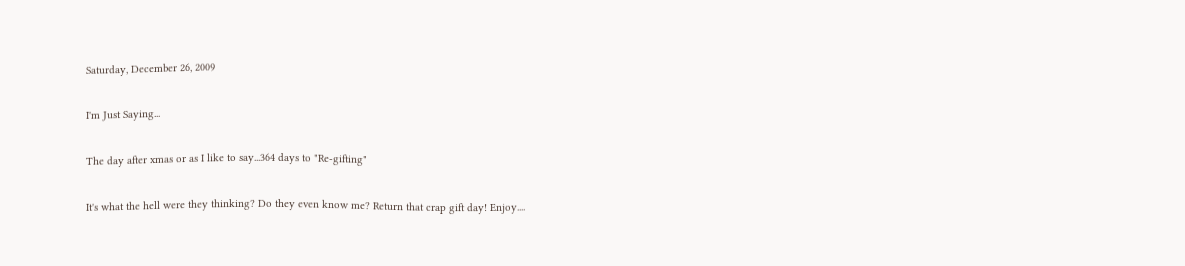Saturday, December 26, 2009

I'm Just Saying...

The day after xmas or as I like to say...364 days to "Re-gifting"

It's what the hell were they thinking? Do they even know me? Return that crap gift day! Enjoy....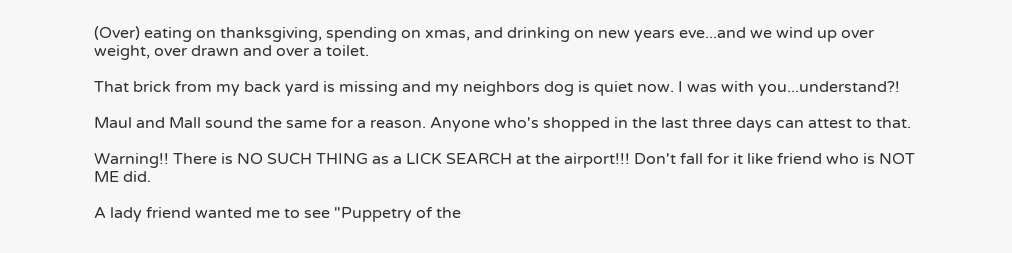(Over) eating on thanksgiving, spending on xmas, and drinking on new years eve...and we wind up over weight, over drawn and over a toilet.

That brick from my back yard is missing and my neighbors dog is quiet now. I was with you...understand?!

Maul and Mall sound the same for a reason. Anyone who's shopped in the last three days can attest to that.

Warning!! There is NO SUCH THING as a LICK SEARCH at the airport!!! Don't fall for it like friend who is NOT ME did.

A lady friend wanted me to see "Puppetry of the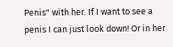Penis" with her. If I want to see a penis I can just look down! Or in her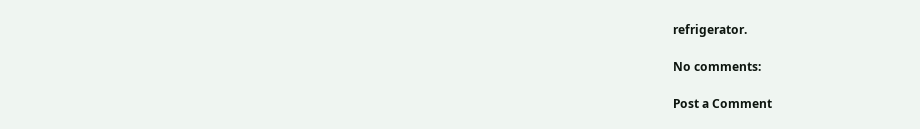refrigerator.

No comments:

Post a Comment